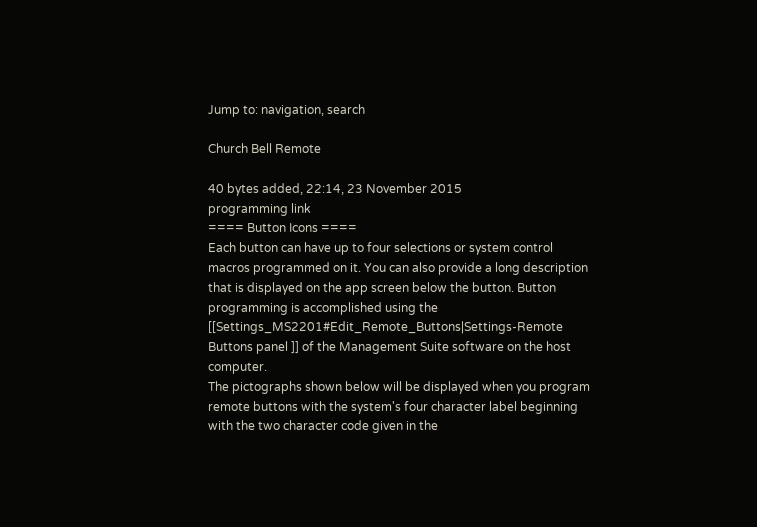Jump to: navigation, search

Church Bell Remote

40 bytes added, 22:14, 23 November 2015
programming link
==== Button Icons ====
Each button can have up to four selections or system control macros programmed on it. You can also provide a long description that is displayed on the app screen below the button. Button programming is accomplished using the [[Settings_MS2201#Edit_Remote_Buttons|Settings-Remote Buttons panel ]] of the Management Suite software on the host computer.
The pictographs shown below will be displayed when you program remote buttons with the system's four character label beginning with the two character code given in the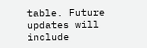table. Future updates will include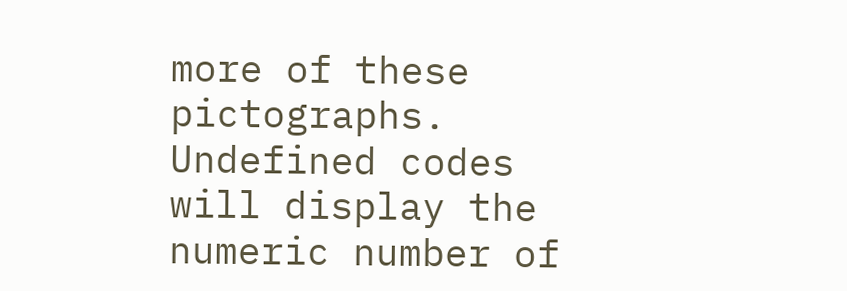more of these pictographs. Undefined codes will display the numeric number of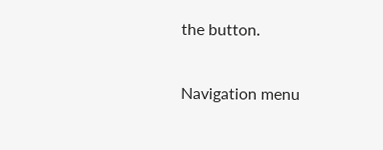the button.

Navigation menu